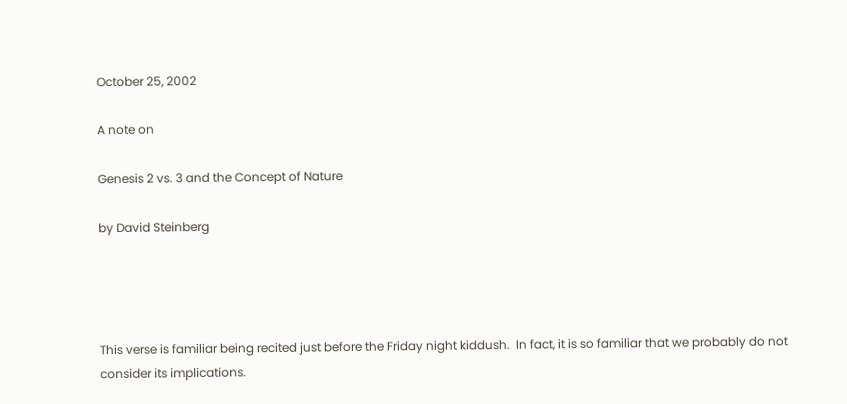October 25, 2002

A note on

Genesis 2 vs. 3 and the Concept of Nature

by David Steinberg




This verse is familiar being recited just before the Friday night kiddush.  In fact, it is so familiar that we probably do not consider its implications.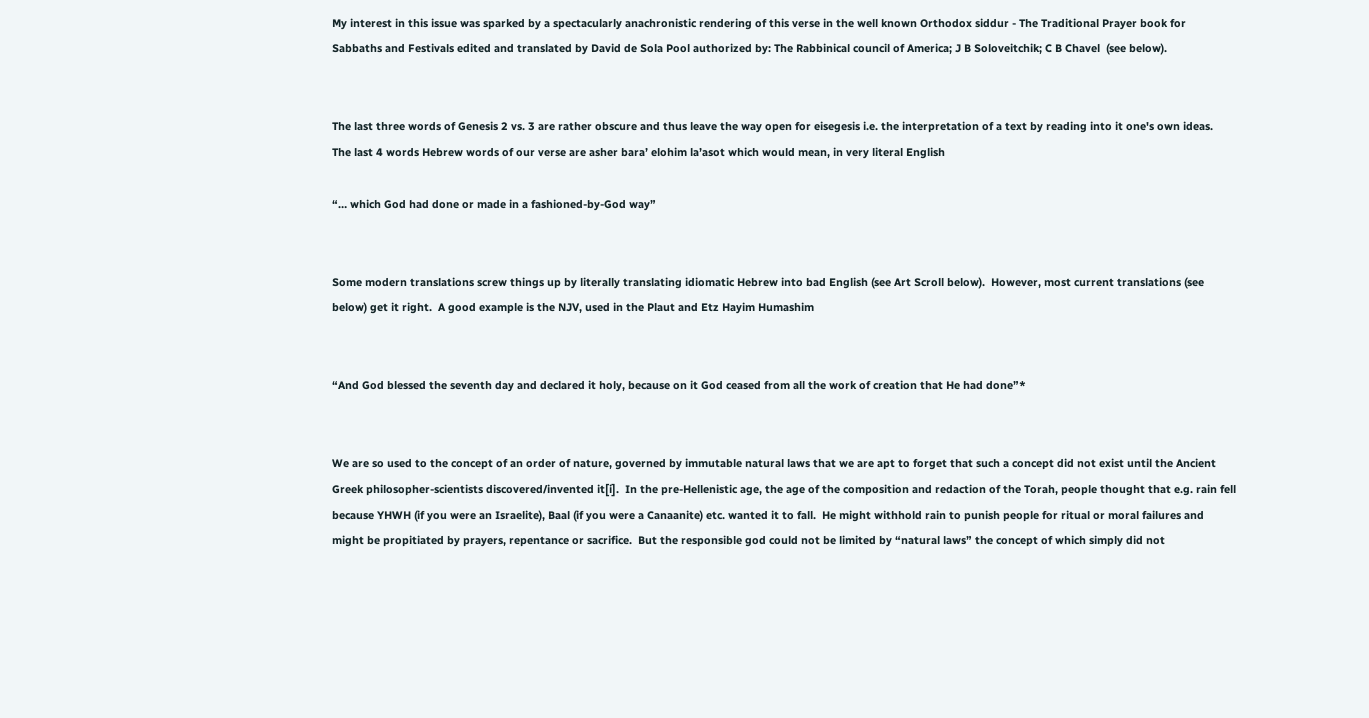My interest in this issue was sparked by a spectacularly anachronistic rendering of this verse in the well known Orthodox siddur - The Traditional Prayer book for Sabbaths and Festivals edited and translated by David de Sola Pool authorized by: The Rabbinical council of America; J B Soloveitchik; C B Chavel  (see below).


The last three words of Genesis 2 vs. 3 are rather obscure and thus leave the way open for eisegesis i.e. the interpretation of a text by reading into it one's own ideas.  The last 4 words Hebrew words of our verse are asher bara’ elohim la’asot which would mean, in very literal English

“… which God had done or made in a fashioned-by-God way”


Some modern translations screw things up by literally translating idiomatic Hebrew into bad English (see Art Scroll below).  However, most current translations (see below) get it right.  A good example is the NJV, used in the Plaut and Etz Hayim Humashim


“And God blessed the seventh day and declared it holy, because on it God ceased from all the work of creation that He had done”*


We are so used to the concept of an order of nature, governed by immutable natural laws that we are apt to forget that such a concept did not exist until the Ancient Greek philosopher-scientists discovered/invented it[i].  In the pre-Hellenistic age, the age of the composition and redaction of the Torah, people thought that e.g. rain fell because YHWH (if you were an Israelite), Baal (if you were a Canaanite) etc. wanted it to fall.  He might withhold rain to punish people for ritual or moral failures and might be propitiated by prayers, repentance or sacrifice.  But the responsible god could not be limited by “natural laws” the concept of which simply did not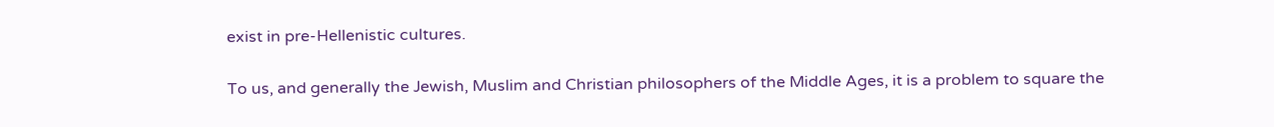exist in pre-Hellenistic cultures.


To us, and generally the Jewish, Muslim and Christian philosophers of the Middle Ages, it is a problem to square the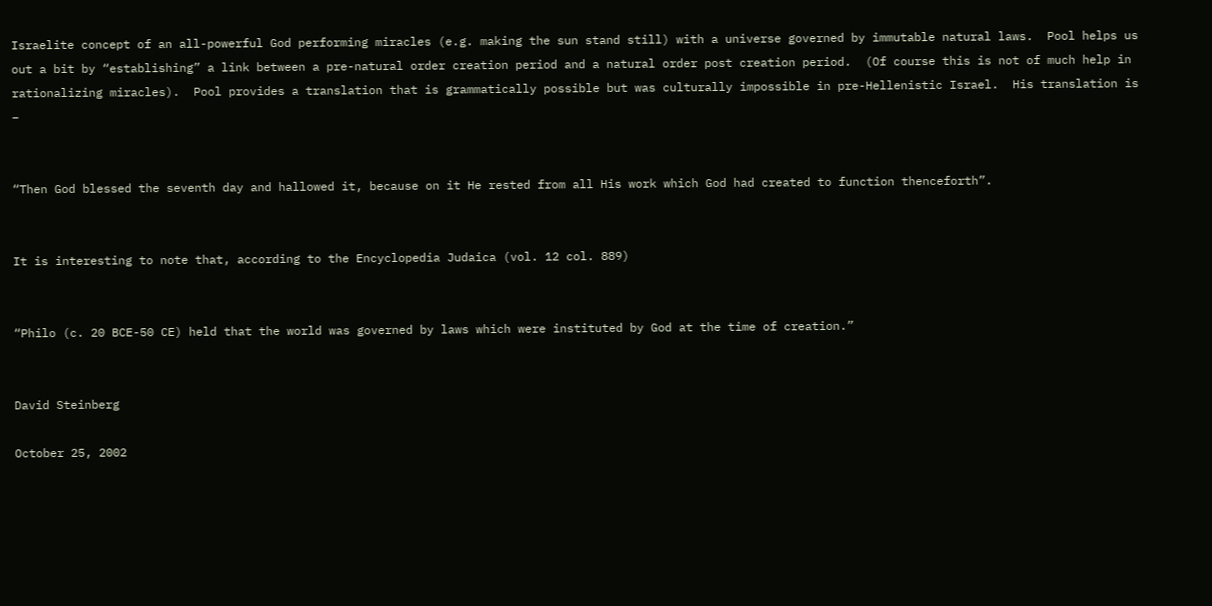Israelite concept of an all-powerful God performing miracles (e.g. making the sun stand still) with a universe governed by immutable natural laws.  Pool helps us out a bit by “establishing” a link between a pre-natural order creation period and a natural order post creation period.  (Of course this is not of much help in rationalizing miracles).  Pool provides a translation that is grammatically possible but was culturally impossible in pre-Hellenistic Israel.  His translation is –


“Then God blessed the seventh day and hallowed it, because on it He rested from all His work which God had created to function thenceforth”.


It is interesting to note that, according to the Encyclopedia Judaica (vol. 12 col. 889)


“Philo (c. 20 BCE-50 CE) held that the world was governed by laws which were instituted by God at the time of creation.”


David Steinberg

October 25, 2002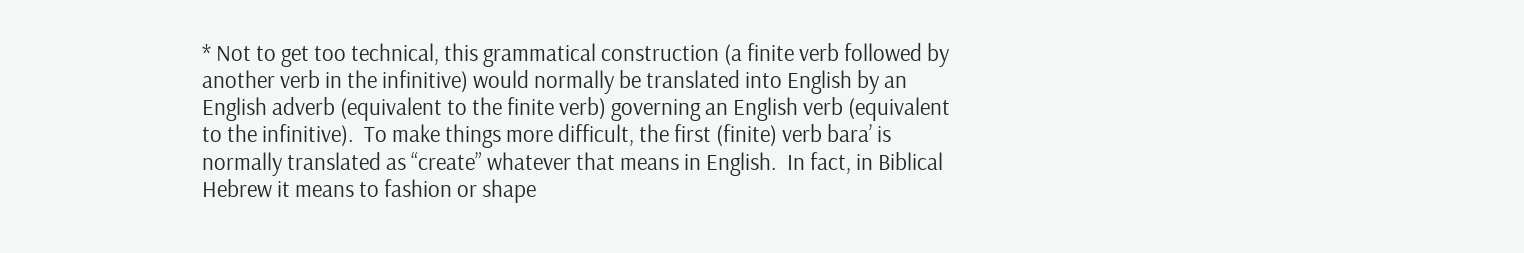* Not to get too technical, this grammatical construction (a finite verb followed by another verb in the infinitive) would normally be translated into English by an English adverb (equivalent to the finite verb) governing an English verb (equivalent to the infinitive).  To make things more difficult, the first (finite) verb bara’ is normally translated as “create” whatever that means in English.  In fact, in Biblical Hebrew it means to fashion or shape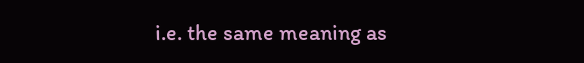i.e. the same meaning as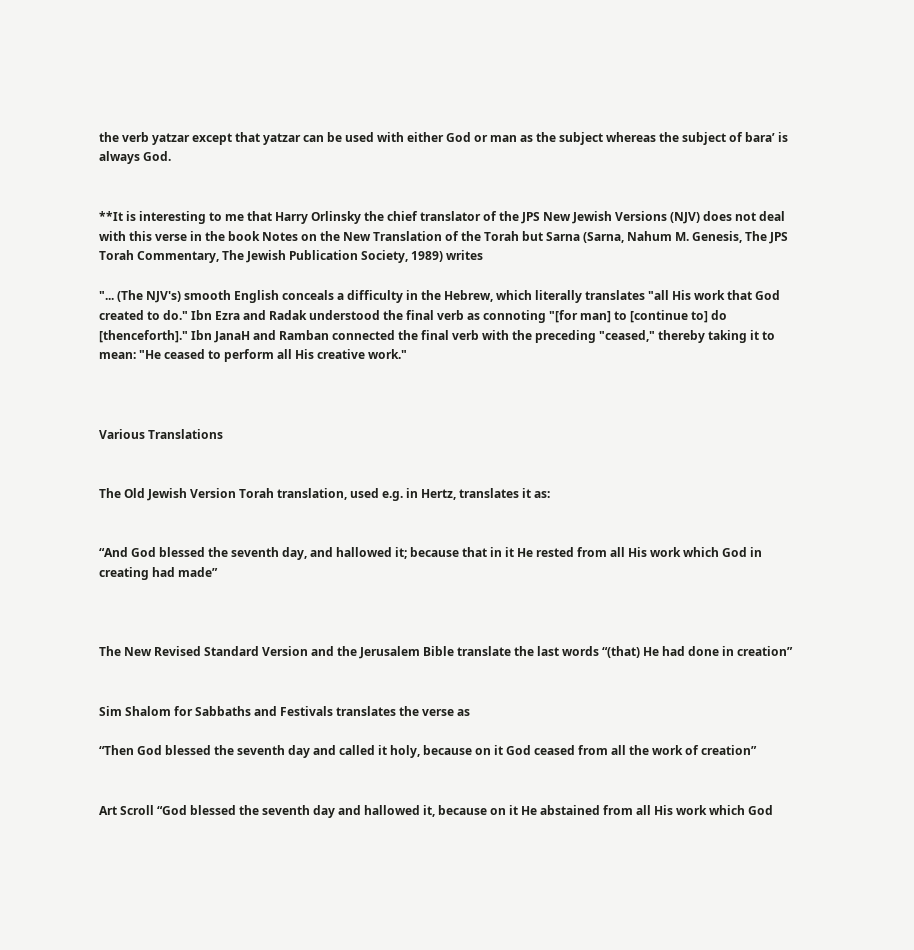the verb yatzar except that yatzar can be used with either God or man as the subject whereas the subject of bara’ is always God.


**It is interesting to me that Harry Orlinsky the chief translator of the JPS New Jewish Versions (NJV) does not deal with this verse in the book Notes on the New Translation of the Torah but Sarna (Sarna, Nahum M. Genesis, The JPS Torah Commentary, The Jewish Publication Society, 1989) writes

"... (The NJV's) smooth English conceals a difficulty in the Hebrew, which literally translates "all His work that God created to do." Ibn Ezra and Radak understood the final verb as connoting "[for man] to [continue to] do [thenceforth]." Ibn JanaH and Ramban connected the final verb with the preceding "ceased," thereby taking it to mean: "He ceased to perform all His creative work."



Various Translations


The Old Jewish Version Torah translation, used e.g. in Hertz, translates it as:


“And God blessed the seventh day, and hallowed it; because that in it He rested from all His work which God in creating had made”



The New Revised Standard Version and the Jerusalem Bible translate the last words “(that) He had done in creation”


Sim Shalom for Sabbaths and Festivals translates the verse as

“Then God blessed the seventh day and called it holy, because on it God ceased from all the work of creation”


Art Scroll “God blessed the seventh day and hallowed it, because on it He abstained from all His work which God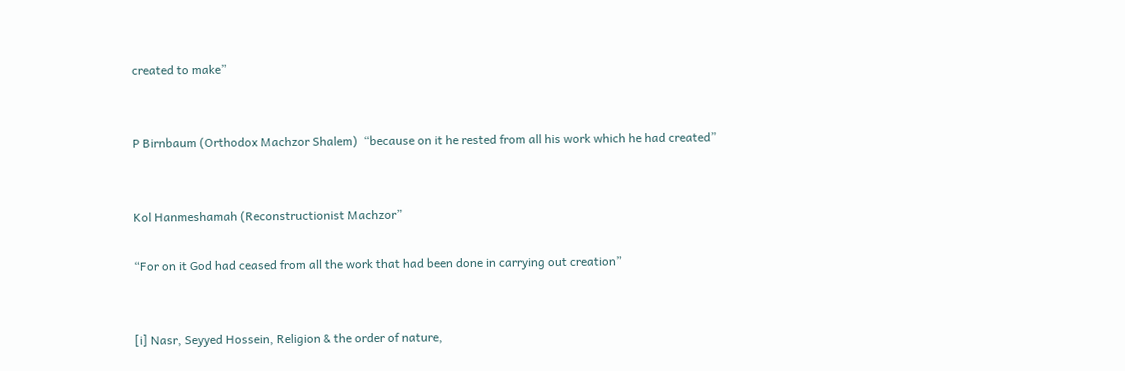created to make”


P Birnbaum (Orthodox Machzor Shalem)  “because on it he rested from all his work which he had created”


Kol Hanmeshamah (Reconstructionist Machzor”

“For on it God had ceased from all the work that had been done in carrying out creation”


[i] Nasr, Seyyed Hossein, Religion & the order of nature,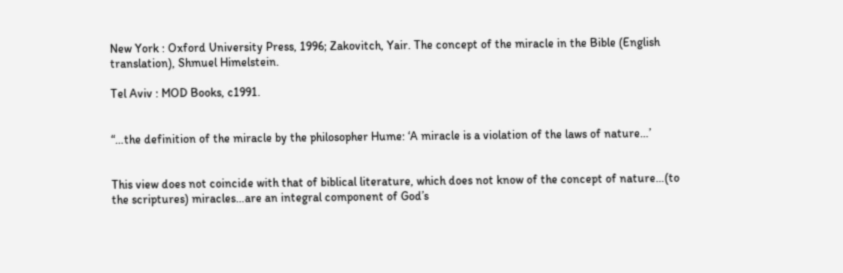New York : Oxford University Press, 1996; Zakovitch, Yair. The concept of the miracle in the Bible (English translation), Shmuel Himelstein.

Tel Aviv : MOD Books, c1991.


“…the definition of the miracle by the philosopher Hume: ‘A miracle is a violation of the laws of nature…’


This view does not coincide with that of biblical literature, which does not know of the concept of nature…(to the scriptures) miracles…are an integral component of God’s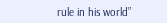rule in his world”